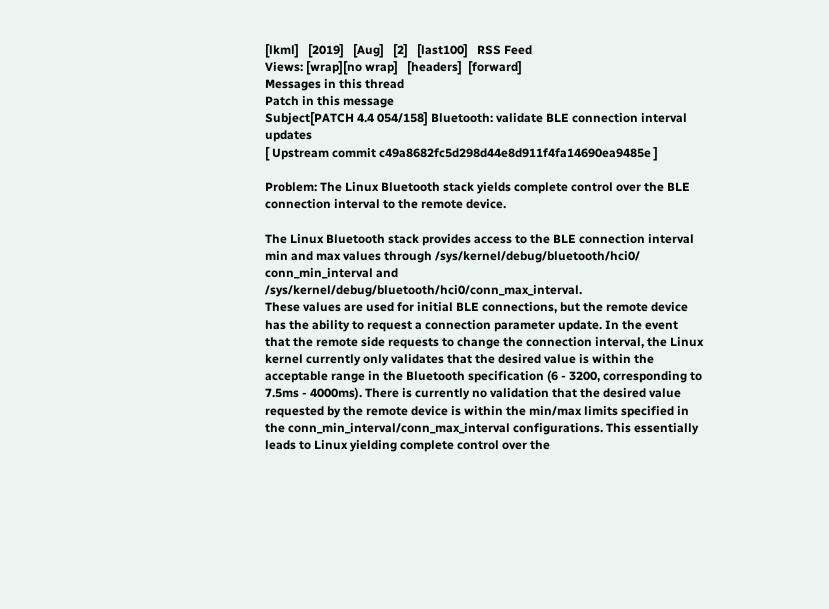[lkml]   [2019]   [Aug]   [2]   [last100]   RSS Feed
Views: [wrap][no wrap]   [headers]  [forward]
Messages in this thread
Patch in this message
Subject[PATCH 4.4 054/158] Bluetooth: validate BLE connection interval updates
[ Upstream commit c49a8682fc5d298d44e8d911f4fa14690ea9485e ]

Problem: The Linux Bluetooth stack yields complete control over the BLE
connection interval to the remote device.

The Linux Bluetooth stack provides access to the BLE connection interval
min and max values through /sys/kernel/debug/bluetooth/hci0/
conn_min_interval and /sys/kernel/debug/bluetooth/hci0/conn_max_interval.
These values are used for initial BLE connections, but the remote device
has the ability to request a connection parameter update. In the event
that the remote side requests to change the connection interval, the Linux
kernel currently only validates that the desired value is within the
acceptable range in the Bluetooth specification (6 - 3200, corresponding to
7.5ms - 4000ms). There is currently no validation that the desired value
requested by the remote device is within the min/max limits specified in
the conn_min_interval/conn_max_interval configurations. This essentially
leads to Linux yielding complete control over the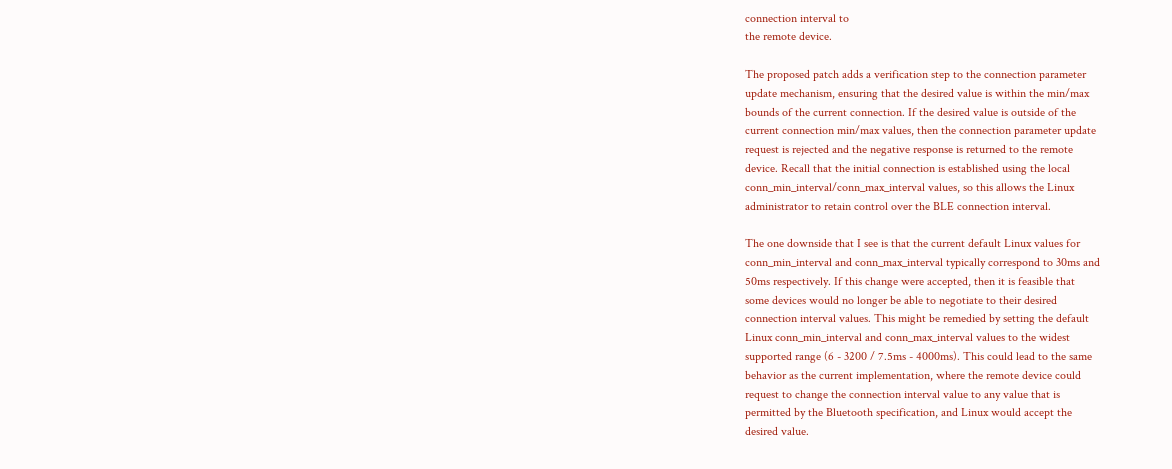connection interval to
the remote device.

The proposed patch adds a verification step to the connection parameter
update mechanism, ensuring that the desired value is within the min/max
bounds of the current connection. If the desired value is outside of the
current connection min/max values, then the connection parameter update
request is rejected and the negative response is returned to the remote
device. Recall that the initial connection is established using the local
conn_min_interval/conn_max_interval values, so this allows the Linux
administrator to retain control over the BLE connection interval.

The one downside that I see is that the current default Linux values for
conn_min_interval and conn_max_interval typically correspond to 30ms and
50ms respectively. If this change were accepted, then it is feasible that
some devices would no longer be able to negotiate to their desired
connection interval values. This might be remedied by setting the default
Linux conn_min_interval and conn_max_interval values to the widest
supported range (6 - 3200 / 7.5ms - 4000ms). This could lead to the same
behavior as the current implementation, where the remote device could
request to change the connection interval value to any value that is
permitted by the Bluetooth specification, and Linux would accept the
desired value.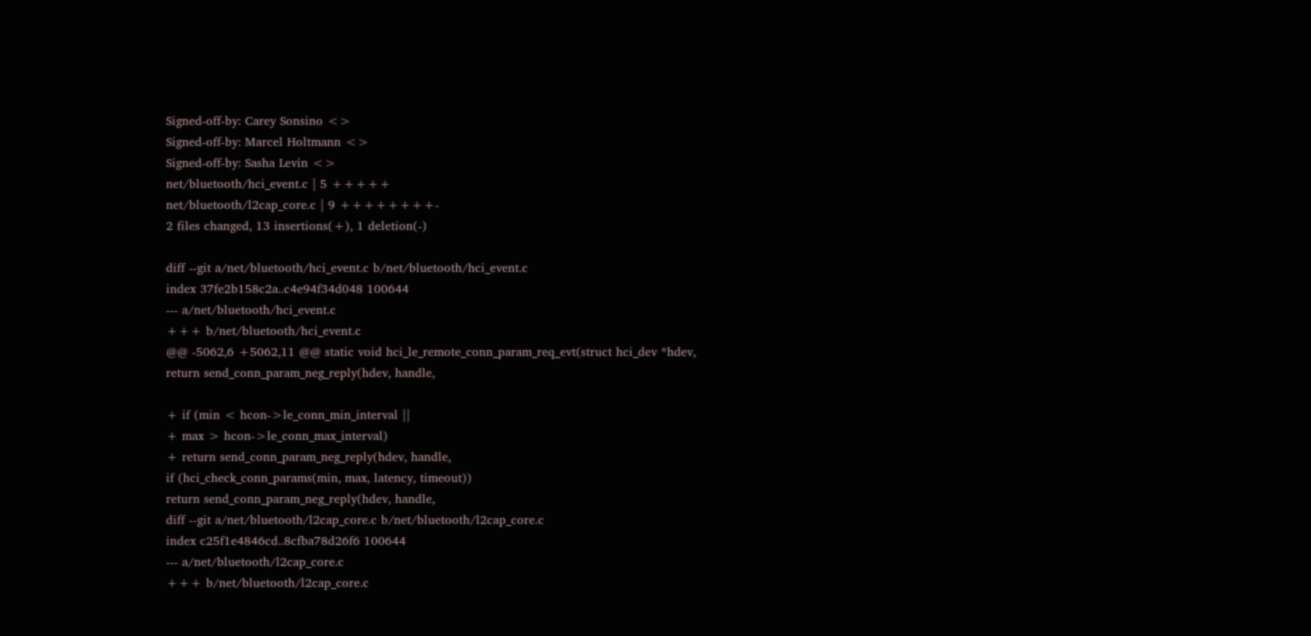Signed-off-by: Carey Sonsino <>
Signed-off-by: Marcel Holtmann <>
Signed-off-by: Sasha Levin <>
net/bluetooth/hci_event.c | 5 +++++
net/bluetooth/l2cap_core.c | 9 ++++++++-
2 files changed, 13 insertions(+), 1 deletion(-)

diff --git a/net/bluetooth/hci_event.c b/net/bluetooth/hci_event.c
index 37fe2b158c2a..c4e94f34d048 100644
--- a/net/bluetooth/hci_event.c
+++ b/net/bluetooth/hci_event.c
@@ -5062,6 +5062,11 @@ static void hci_le_remote_conn_param_req_evt(struct hci_dev *hdev,
return send_conn_param_neg_reply(hdev, handle,

+ if (min < hcon->le_conn_min_interval ||
+ max > hcon->le_conn_max_interval)
+ return send_conn_param_neg_reply(hdev, handle,
if (hci_check_conn_params(min, max, latency, timeout))
return send_conn_param_neg_reply(hdev, handle,
diff --git a/net/bluetooth/l2cap_core.c b/net/bluetooth/l2cap_core.c
index c25f1e4846cd..8cfba78d26f6 100644
--- a/net/bluetooth/l2cap_core.c
+++ b/net/bluetooth/l2cap_core.c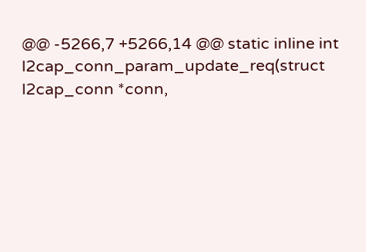@@ -5266,7 +5266,14 @@ static inline int l2cap_conn_param_update_req(struct l2cap_conn *conn,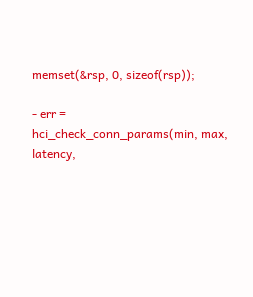memset(&rsp, 0, sizeof(rsp));

- err = hci_check_conn_params(min, max, latency,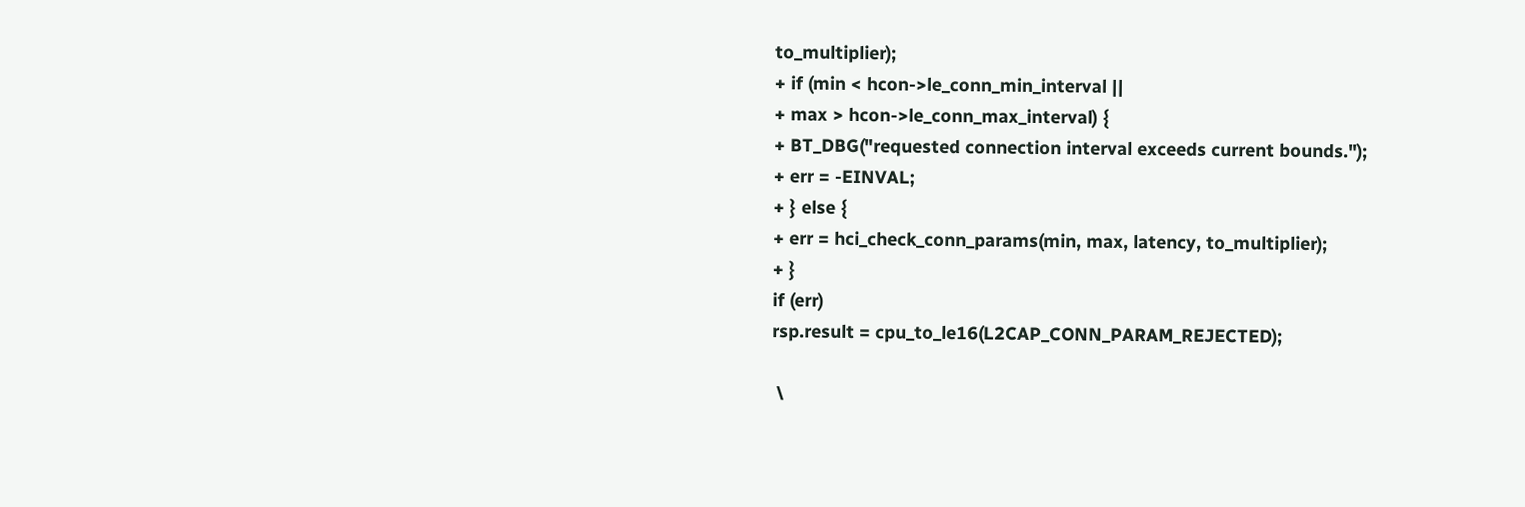to_multiplier);
+ if (min < hcon->le_conn_min_interval ||
+ max > hcon->le_conn_max_interval) {
+ BT_DBG("requested connection interval exceeds current bounds.");
+ err = -EINVAL;
+ } else {
+ err = hci_check_conn_params(min, max, latency, to_multiplier);
+ }
if (err)
rsp.result = cpu_to_le16(L2CAP_CONN_PARAM_REJECTED);

 \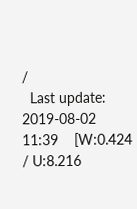/
  Last update: 2019-08-02 11:39    [W:0.424 / U:8.216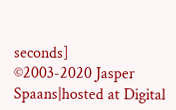seconds]
©2003-2020 Jasper Spaans|hosted at Digital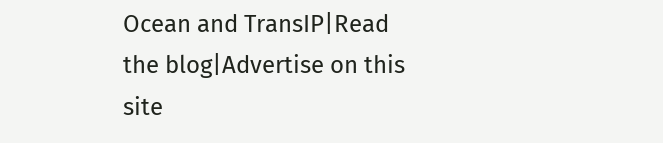Ocean and TransIP|Read the blog|Advertise on this site